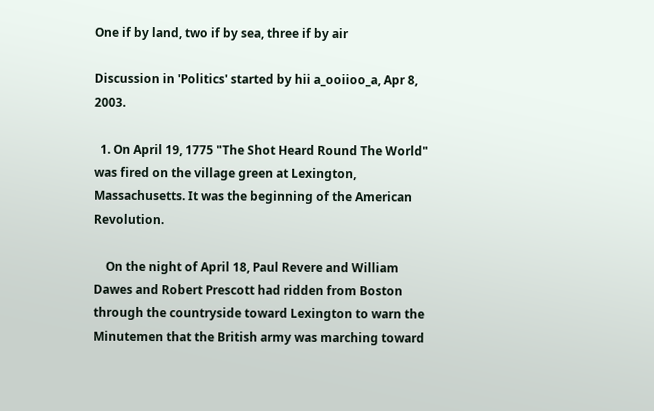One if by land, two if by sea, three if by air

Discussion in 'Politics' started by hii a_ooiioo_a, Apr 8, 2003.

  1. On April 19, 1775 "The Shot Heard Round The World" was fired on the village green at Lexington, Massachusetts. It was the beginning of the American Revolution.

    On the night of April 18, Paul Revere and William Dawes and Robert Prescott had ridden from Boston through the countryside toward Lexington to warn the Minutemen that the British army was marching toward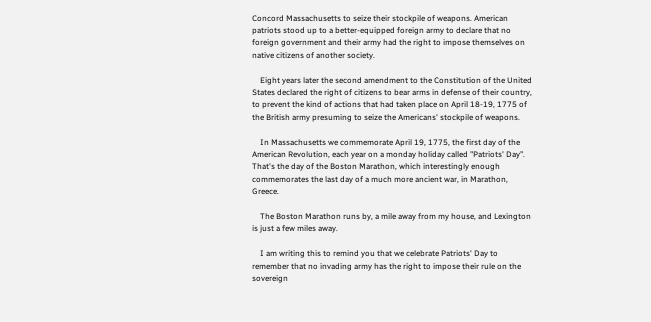Concord Massachusetts to seize their stockpile of weapons. American patriots stood up to a better-equipped foreign army to declare that no foreign government and their army had the right to impose themselves on native citizens of another society.

    Eight years later the second amendment to the Constitution of the United States declared the right of citizens to bear arms in defense of their country, to prevent the kind of actions that had taken place on April 18-19, 1775 of the British army presuming to seize the Americans' stockpile of weapons.

    In Massachusetts we commemorate April 19, 1775, the first day of the American Revolution, each year on a monday holiday called "Patriots' Day". That's the day of the Boston Marathon, which interestingly enough commemorates the last day of a much more ancient war, in Marathon, Greece.

    The Boston Marathon runs by, a mile away from my house, and Lexington is just a few miles away.

    I am writing this to remind you that we celebrate Patriots' Day to remember that no invading army has the right to impose their rule on the sovereign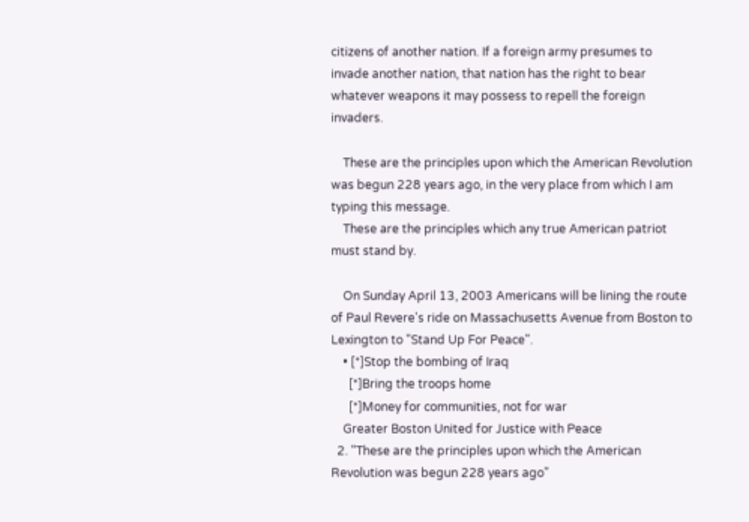citizens of another nation. If a foreign army presumes to invade another nation, that nation has the right to bear whatever weapons it may possess to repell the foreign invaders.

    These are the principles upon which the American Revolution was begun 228 years ago, in the very place from which I am typing this message.
    These are the principles which any true American patriot must stand by.

    On Sunday April 13, 2003 Americans will be lining the route of Paul Revere's ride on Massachusetts Avenue from Boston to Lexington to "Stand Up For Peace".
    • [*]Stop the bombing of Iraq
      [*]Bring the troops home
      [*]Money for communities, not for war
    Greater Boston United for Justice with Peace
  2. "These are the principles upon which the American Revolution was begun 228 years ago"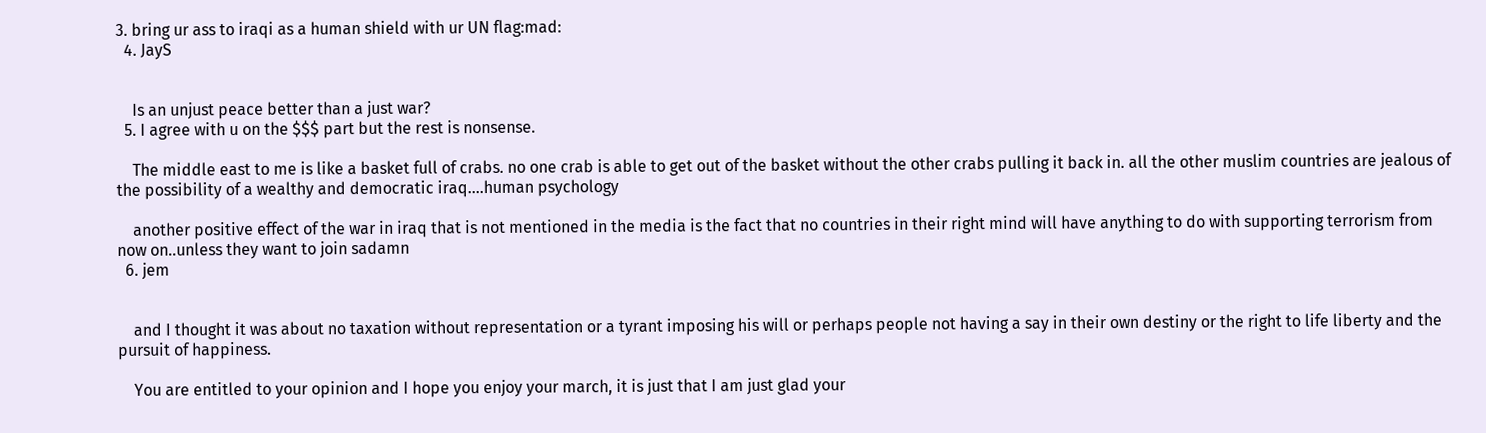3. bring ur ass to iraqi as a human shield with ur UN flag:mad:
  4. JayS


    Is an unjust peace better than a just war?
  5. I agree with u on the $$$ part but the rest is nonsense.

    The middle east to me is like a basket full of crabs. no one crab is able to get out of the basket without the other crabs pulling it back in. all the other muslim countries are jealous of the possibility of a wealthy and democratic iraq....human psychology

    another positive effect of the war in iraq that is not mentioned in the media is the fact that no countries in their right mind will have anything to do with supporting terrorism from now on..unless they want to join sadamn
  6. jem


    and I thought it was about no taxation without representation or a tyrant imposing his will or perhaps people not having a say in their own destiny or the right to life liberty and the pursuit of happiness.

    You are entitled to your opinion and I hope you enjoy your march, it is just that I am just glad your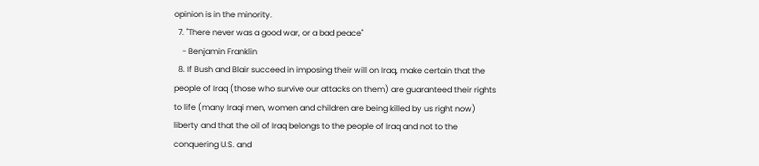opinion is in the minority.
  7. "There never was a good war, or a bad peace"
    - Benjamin Franklin
  8. If Bush and Blair succeed in imposing their will on Iraq, make certain that the people of Iraq (those who survive our attacks on them) are guaranteed their rights to life (many Iraqi men, women and children are being killed by us right now) liberty and that the oil of Iraq belongs to the people of Iraq and not to the conquering U.S. and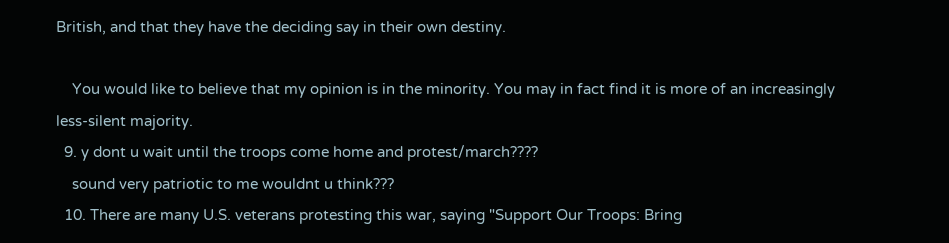British, and that they have the deciding say in their own destiny.

    You would like to believe that my opinion is in the minority. You may in fact find it is more of an increasingly less-silent majority.
  9. y dont u wait until the troops come home and protest/march????
    sound very patriotic to me wouldnt u think???
  10. There are many U.S. veterans protesting this war, saying "Support Our Troops: Bring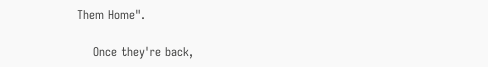Them Home".

    Once they're back,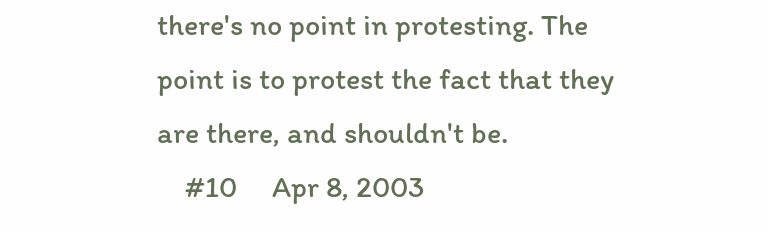there's no point in protesting. The point is to protest the fact that they are there, and shouldn't be.
    #10     Apr 8, 2003